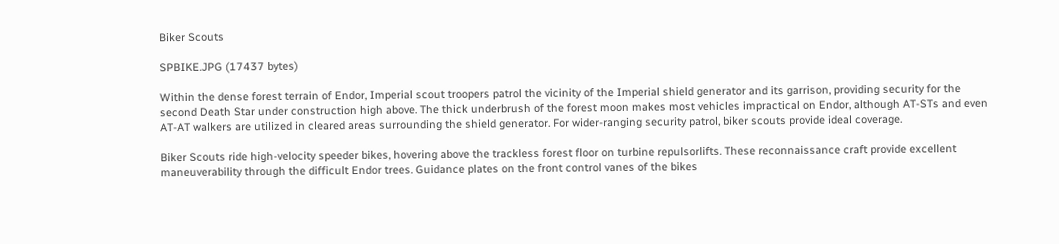Biker Scouts

SPBIKE.JPG (17437 bytes)

Within the dense forest terrain of Endor, Imperial scout troopers patrol the vicinity of the Imperial shield generator and its garrison, providing security for the second Death Star under construction high above. The thick underbrush of the forest moon makes most vehicles impractical on Endor, although AT-STs and even AT-AT walkers are utilized in cleared areas surrounding the shield generator. For wider-ranging security patrol, biker scouts provide ideal coverage.

Biker Scouts ride high-velocity speeder bikes, hovering above the trackless forest floor on turbine repulsorlifts. These reconnaissance craft provide excellent maneuverability through the difficult Endor trees. Guidance plates on the front control vanes of the bikes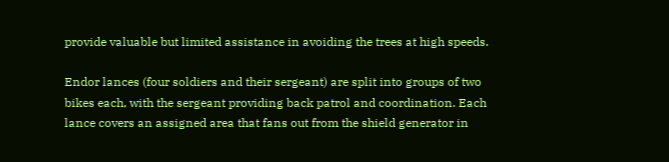provide valuable but limited assistance in avoiding the trees at high speeds.

Endor lances (four soldiers and their sergeant) are split into groups of two bikes each, with the sergeant providing back patrol and coordination. Each lance covers an assigned area that fans out from the shield generator in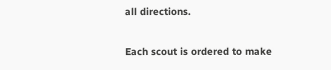all directions.

Each scout is ordered to make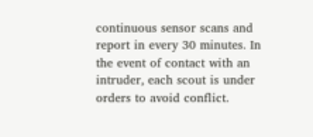continuous sensor scans and report in every 30 minutes. In the event of contact with an intruder, each scout is under orders to avoid conflict.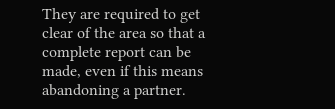They are required to get clear of the area so that a complete report can be made, even if this means abandoning a partner.